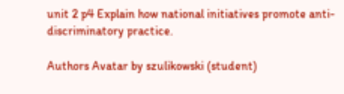unit 2 p4 Explain how national initiatives promote anti-discriminatory practice.

Authors Avatar by szulikowski (student)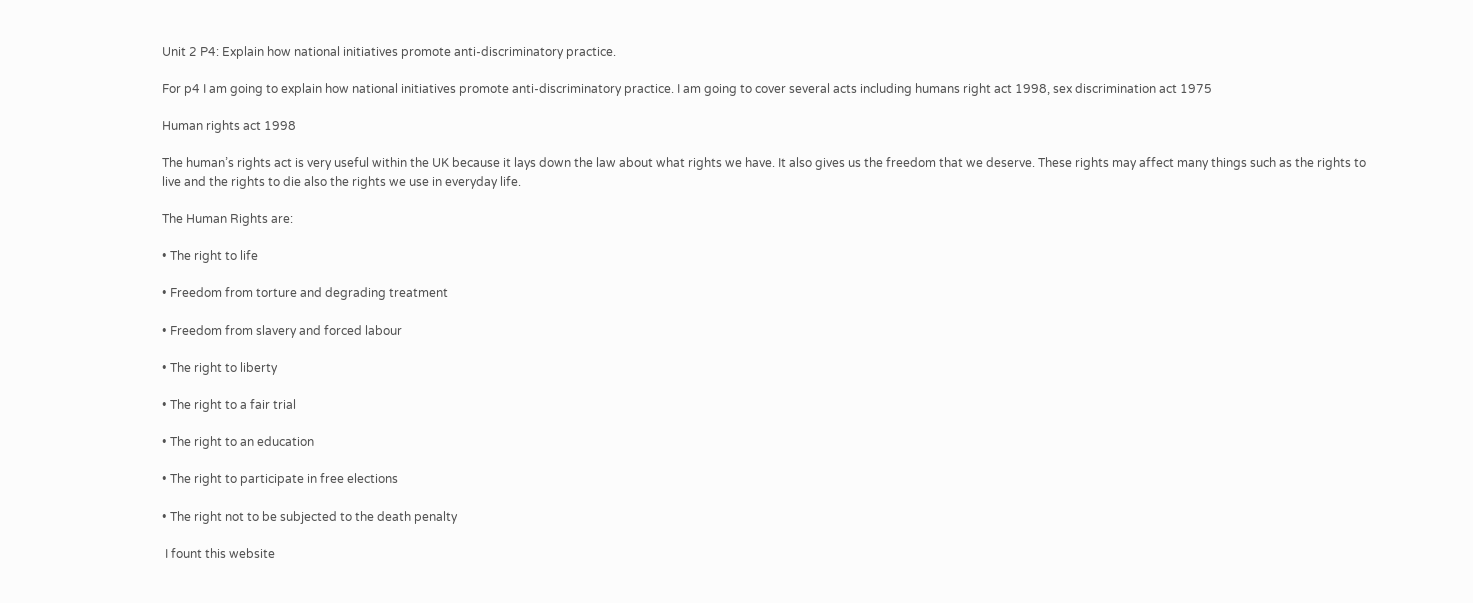Unit 2 P4: Explain how national initiatives promote anti-discriminatory practice.

For p4 I am going to explain how national initiatives promote anti-discriminatory practice. I am going to cover several acts including humans right act 1998, sex discrimination act 1975

Human rights act 1998

The human’s rights act is very useful within the UK because it lays down the law about what rights we have. It also gives us the freedom that we deserve. These rights may affect many things such as the rights to live and the rights to die also the rights we use in everyday life.

The Human Rights are:

• The right to life

• Freedom from torture and degrading treatment

• Freedom from slavery and forced labour

• The right to liberty

• The right to a fair trial

• The right to an education

• The right to participate in free elections

• The right not to be subjected to the death penalty

 I fount this website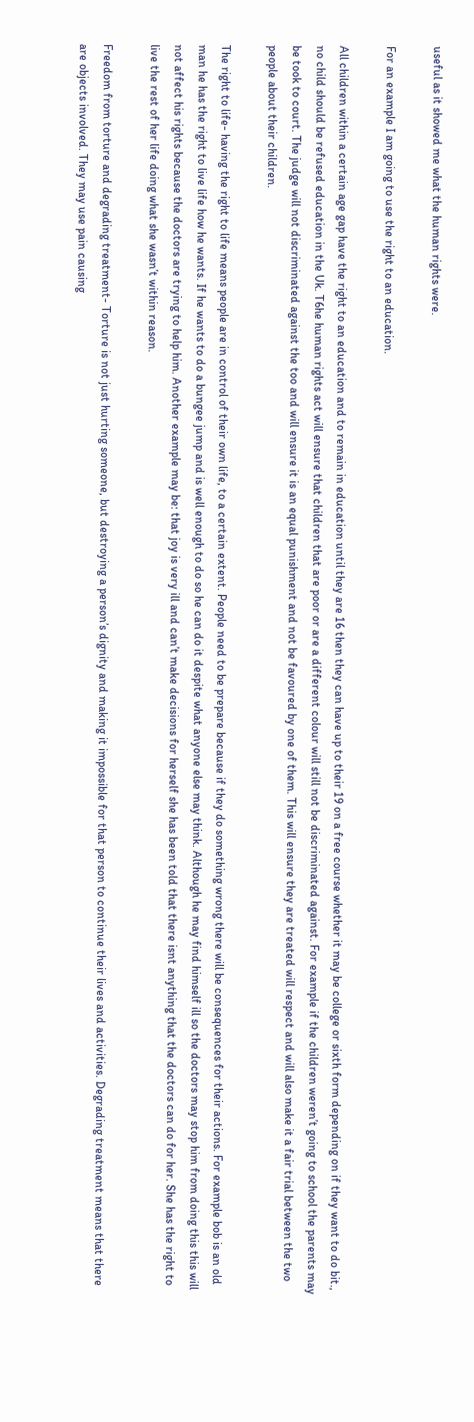useful as it showed me what the human rights were.

For an example I am going to use the right to an education.

All children within a certain age gap have the right to an education and to remain in education until they are 16 then they can have up to their 19 on a free course whether it may be college or sixth form depending on if they want to do bit., no child should be refused education in the Uk. T6he human rights act will ensure that children that are poor or are a different colour will still not be discriminated against. For example if the children weren’t going to school the parents may be took to court. The judge will not discriminated against the too and will ensure it is an equal punishment and not be favoured by one of them. This will ensure they are treated will respect and will also make it a fair trial between the two people about their children.

The right to life- having the right to life means people are in control of their own life, to a certain extent. People need to be prepare because if they do something wrong there will be consequences for their actions. For example bob is an old man he has the right to live life how he wants. If he wants to do a bungee jump and is well enough to do so he can do it despite what anyone else may think. Although he may find himself ill so the doctors may stop him from doing this this will not affect his rights because the doctors are trying to help him. Another example may be: that joy is very ill and can’t make decisions for herself she has been told that there isnt anything that the doctors can do for her. She has the right to live the rest of her life doing what she wasn’t within reason.

Freedom from torture and degrading treatment- Torture is not just hurting someone, but destroying a person’s dignity and making it impossible for that person to continue their lives and activities. Degrading treatment means that there are objects involved. They may use pain causing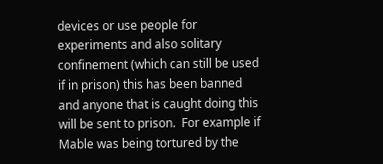devices or use people for experiments and also solitary confinement (which can still be used if in prison) this has been banned and anyone that is caught doing this will be sent to prison.  For example if Mable was being tortured by the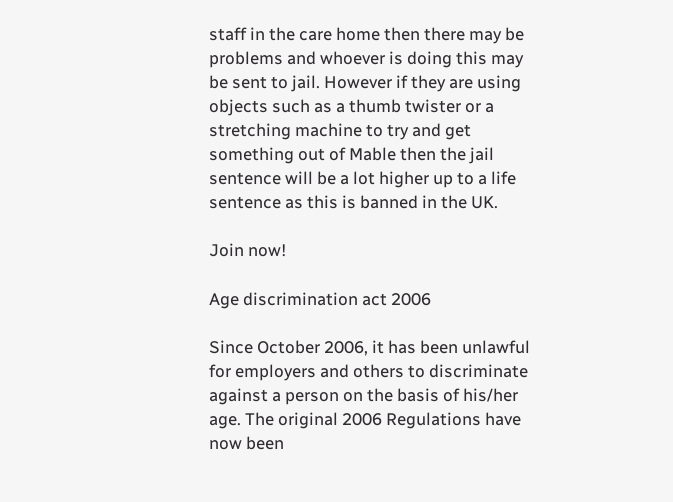staff in the care home then there may be problems and whoever is doing this may be sent to jail. However if they are using objects such as a thumb twister or a stretching machine to try and get something out of Mable then the jail sentence will be a lot higher up to a life sentence as this is banned in the UK.

Join now!

Age discrimination act 2006

Since October 2006, it has been unlawful for employers and others to discriminate against a person on the basis of his/her age. The original 2006 Regulations have now been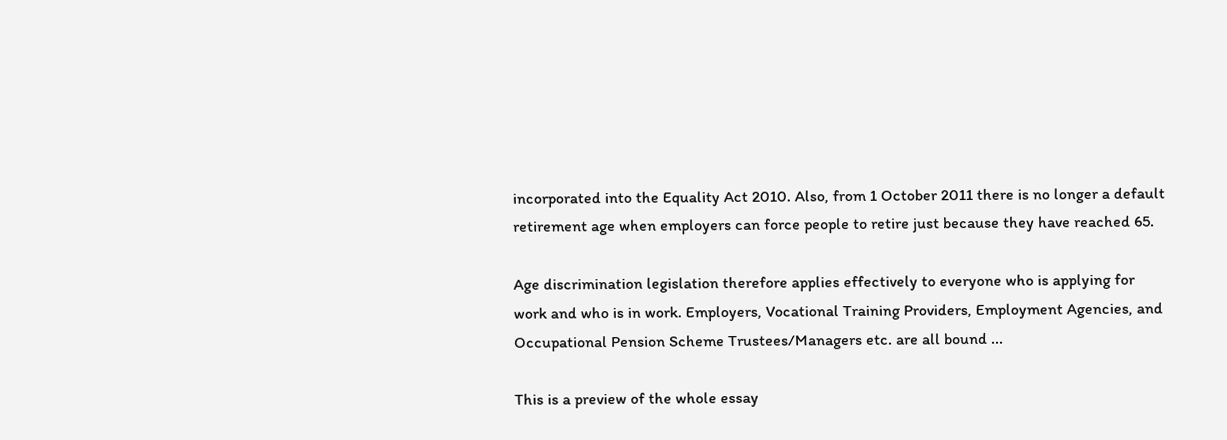incorporated into the Equality Act 2010. Also, from 1 October 2011 there is no longer a default retirement age when employers can force people to retire just because they have reached 65.

Age discrimination legislation therefore applies effectively to everyone who is applying for work and who is in work. Employers, Vocational Training Providers, Employment Agencies, and Occupational Pension Scheme Trustees/Managers etc. are all bound ...

This is a preview of the whole essay